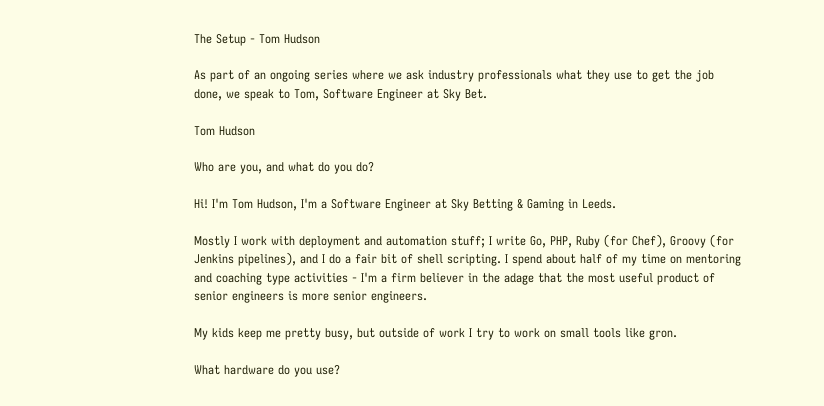The Setup - Tom Hudson

As part of an ongoing series where we ask industry professionals what they use to get the job done, we speak to Tom, Software Engineer at Sky Bet.

Tom Hudson

Who are you, and what do you do?

Hi! I'm Tom Hudson, I'm a Software Engineer at Sky Betting & Gaming in Leeds.

Mostly I work with deployment and automation stuff; I write Go, PHP, Ruby (for Chef), Groovy (for Jenkins pipelines), and I do a fair bit of shell scripting. I spend about half of my time on mentoring and coaching type activities - I'm a firm believer in the adage that the most useful product of senior engineers is more senior engineers.

My kids keep me pretty busy, but outside of work I try to work on small tools like gron.

What hardware do you use?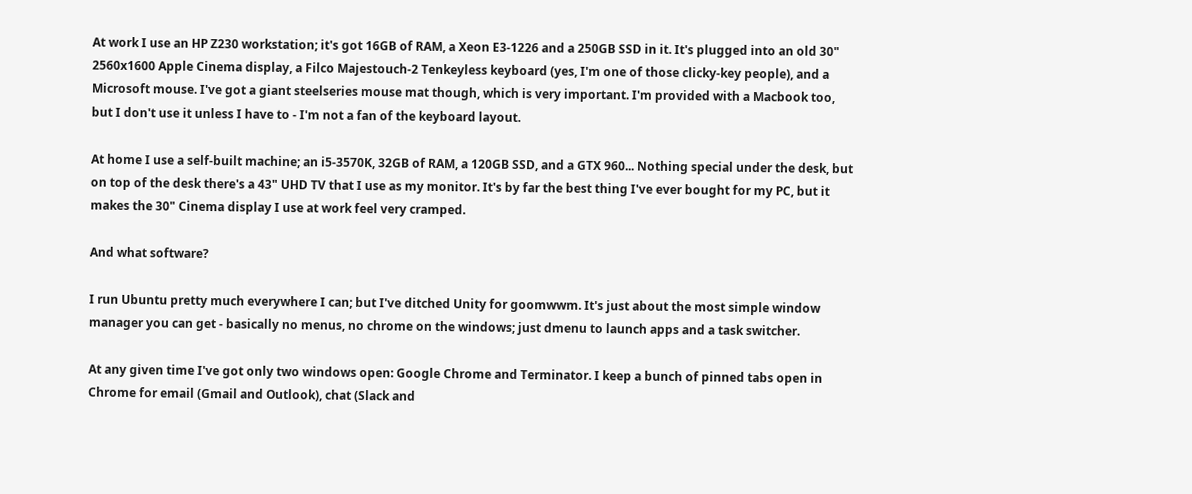At work I use an HP Z230 workstation; it's got 16GB of RAM, a Xeon E3-1226 and a 250GB SSD in it. It's plugged into an old 30" 2560x1600 Apple Cinema display, a Filco Majestouch-2 Tenkeyless keyboard (yes, I'm one of those clicky-key people), and a Microsoft mouse. I've got a giant steelseries mouse mat though, which is very important. I'm provided with a Macbook too, but I don't use it unless I have to - I'm not a fan of the keyboard layout.

At home I use a self-built machine; an i5-3570K, 32GB of RAM, a 120GB SSD, and a GTX 960... Nothing special under the desk, but on top of the desk there's a 43" UHD TV that I use as my monitor. It's by far the best thing I've ever bought for my PC, but it makes the 30" Cinema display I use at work feel very cramped.

And what software?

I run Ubuntu pretty much everywhere I can; but I've ditched Unity for goomwwm. It's just about the most simple window manager you can get - basically no menus, no chrome on the windows; just dmenu to launch apps and a task switcher.

At any given time I've got only two windows open: Google Chrome and Terminator. I keep a bunch of pinned tabs open in Chrome for email (Gmail and Outlook), chat (Slack and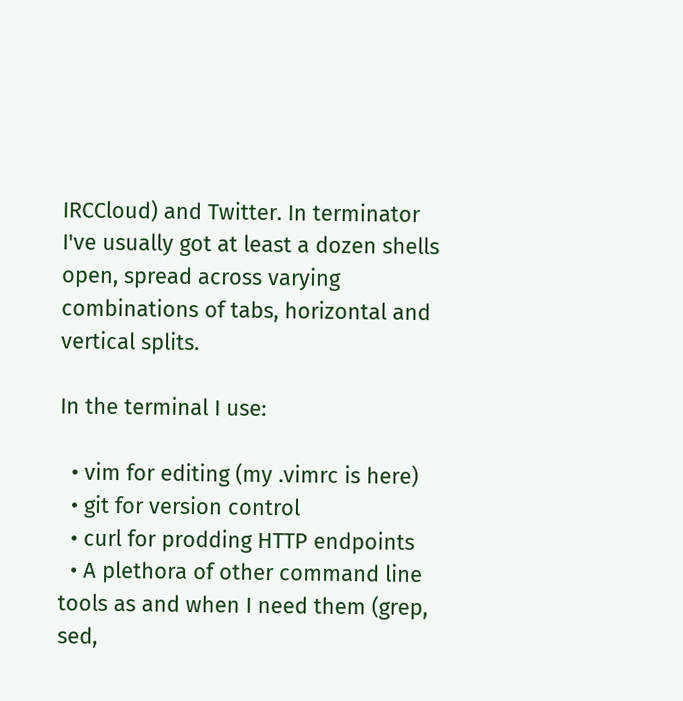IRCCloud) and Twitter. In terminator I've usually got at least a dozen shells open, spread across varying combinations of tabs, horizontal and vertical splits.

In the terminal I use:

  • vim for editing (my .vimrc is here)
  • git for version control
  • curl for prodding HTTP endpoints
  • A plethora of other command line tools as and when I need them (grep, sed,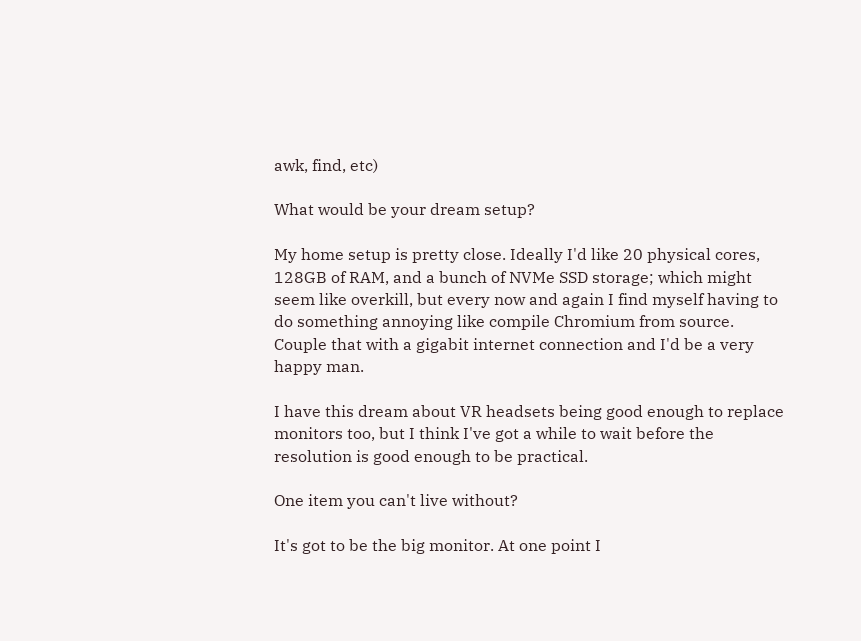awk, find, etc)

What would be your dream setup?

My home setup is pretty close. Ideally I'd like 20 physical cores, 128GB of RAM, and a bunch of NVMe SSD storage; which might seem like overkill, but every now and again I find myself having to do something annoying like compile Chromium from source. Couple that with a gigabit internet connection and I'd be a very happy man.

I have this dream about VR headsets being good enough to replace monitors too, but I think I've got a while to wait before the resolution is good enough to be practical.

One item you can't live without?

It's got to be the big monitor. At one point I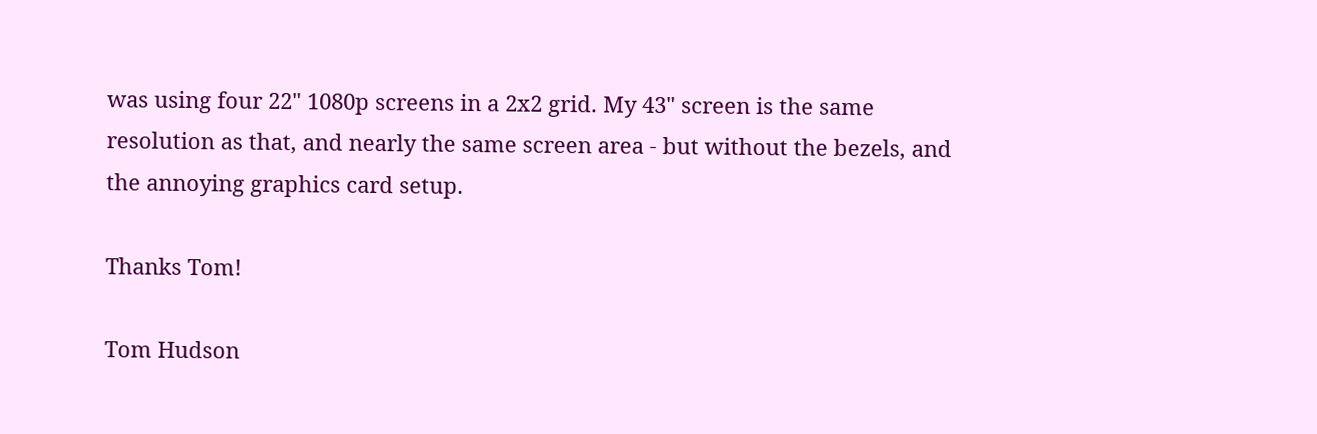was using four 22" 1080p screens in a 2x2 grid. My 43" screen is the same resolution as that, and nearly the same screen area - but without the bezels, and the annoying graphics card setup.

Thanks Tom!

Tom Hudson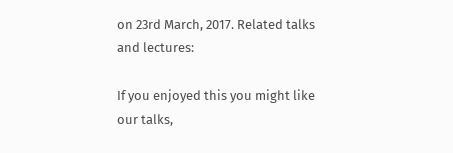on 23rd March, 2017. Related talks and lectures:

If you enjoyed this you might like our talks,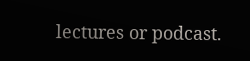lectures or podcast.